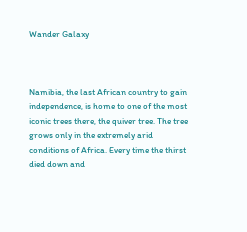Wander Galaxy



Namibia, the last African country to gain independence, is home to one of the most iconic trees there, the quiver tree. The tree grows only in the extremely arid conditions of Africa. Every time the thirst died down and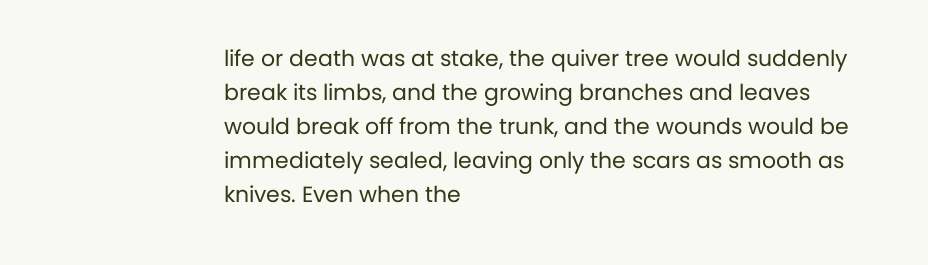life or death was at stake, the quiver tree would suddenly break its limbs, and the growing branches and leaves would break off from the trunk, and the wounds would be immediately sealed, leaving only the scars as smooth as knives. Even when the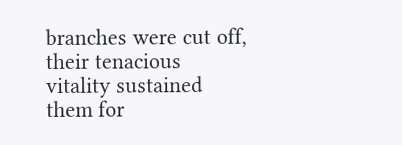branches were cut off, their tenacious vitality sustained them for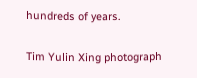hundreds of years.

Tim Yulin Xing photograph